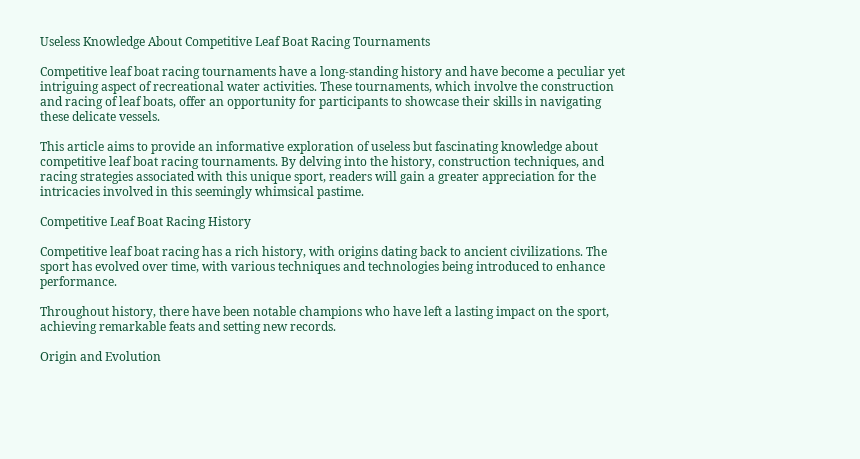Useless Knowledge About Competitive Leaf Boat Racing Tournaments

Competitive leaf boat racing tournaments have a long-standing history and have become a peculiar yet intriguing aspect of recreational water activities. These tournaments, which involve the construction and racing of leaf boats, offer an opportunity for participants to showcase their skills in navigating these delicate vessels.

This article aims to provide an informative exploration of useless but fascinating knowledge about competitive leaf boat racing tournaments. By delving into the history, construction techniques, and racing strategies associated with this unique sport, readers will gain a greater appreciation for the intricacies involved in this seemingly whimsical pastime.

Competitive Leaf Boat Racing History

Competitive leaf boat racing has a rich history, with origins dating back to ancient civilizations. The sport has evolved over time, with various techniques and technologies being introduced to enhance performance.

Throughout history, there have been notable champions who have left a lasting impact on the sport, achieving remarkable feats and setting new records.

Origin and Evolution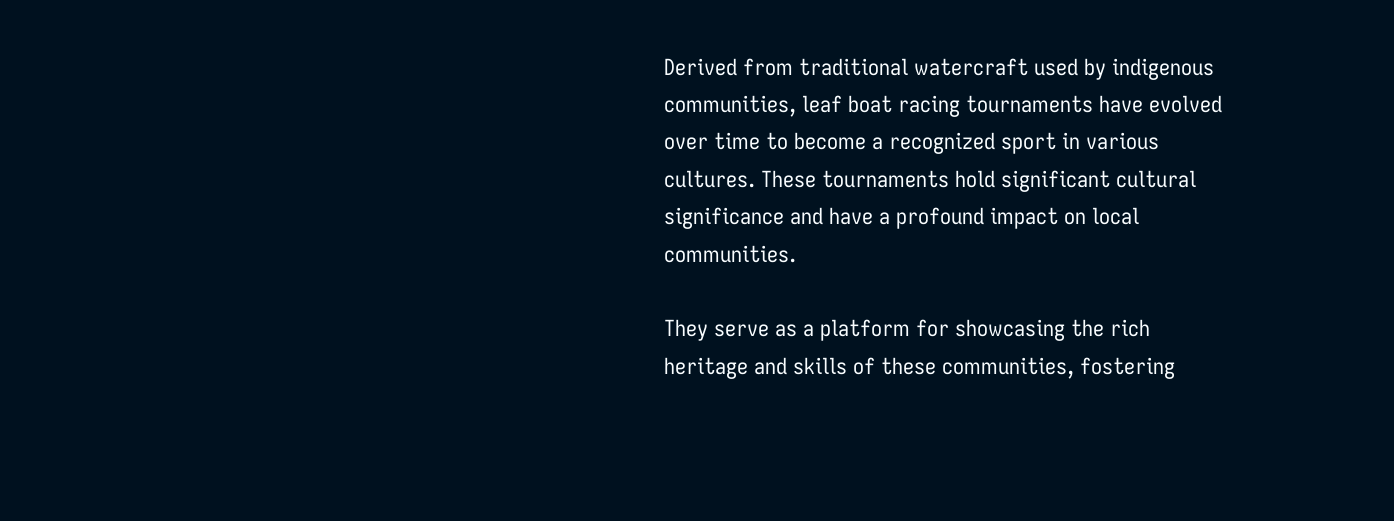Derived from traditional watercraft used by indigenous communities, leaf boat racing tournaments have evolved over time to become a recognized sport in various cultures. These tournaments hold significant cultural significance and have a profound impact on local communities.

They serve as a platform for showcasing the rich heritage and skills of these communities, fostering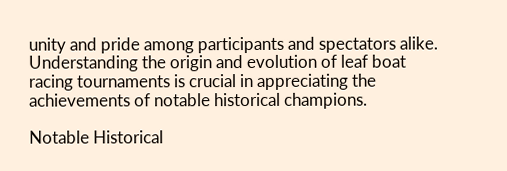unity and pride among participants and spectators alike. Understanding the origin and evolution of leaf boat racing tournaments is crucial in appreciating the achievements of notable historical champions.

Notable Historical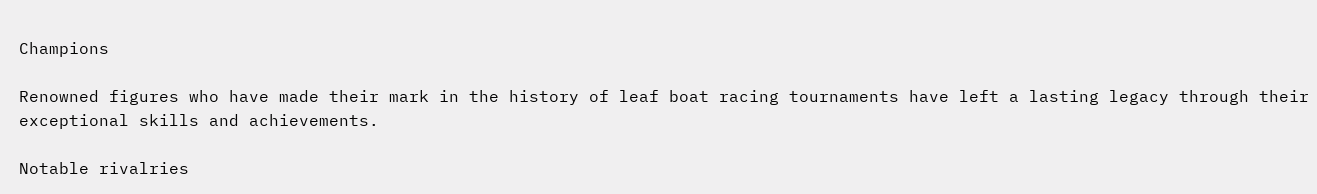Champions

Renowned figures who have made their mark in the history of leaf boat racing tournaments have left a lasting legacy through their exceptional skills and achievements.

Notable rivalries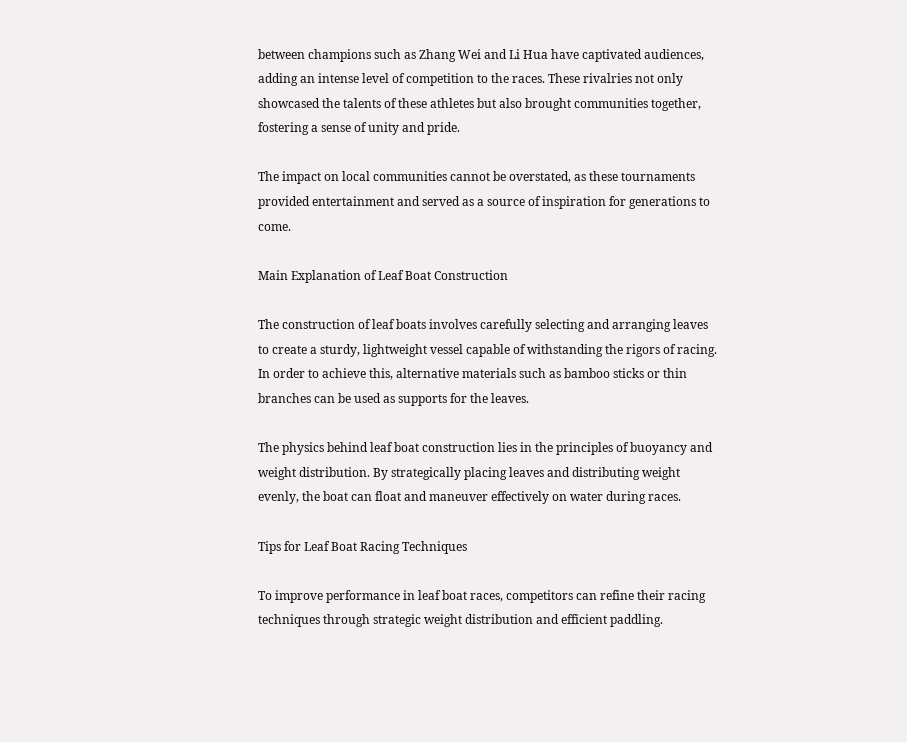between champions such as Zhang Wei and Li Hua have captivated audiences, adding an intense level of competition to the races. These rivalries not only showcased the talents of these athletes but also brought communities together, fostering a sense of unity and pride.

The impact on local communities cannot be overstated, as these tournaments provided entertainment and served as a source of inspiration for generations to come.

Main Explanation of Leaf Boat Construction

The construction of leaf boats involves carefully selecting and arranging leaves to create a sturdy, lightweight vessel capable of withstanding the rigors of racing. In order to achieve this, alternative materials such as bamboo sticks or thin branches can be used as supports for the leaves.

The physics behind leaf boat construction lies in the principles of buoyancy and weight distribution. By strategically placing leaves and distributing weight evenly, the boat can float and maneuver effectively on water during races.

Tips for Leaf Boat Racing Techniques

To improve performance in leaf boat races, competitors can refine their racing techniques through strategic weight distribution and efficient paddling.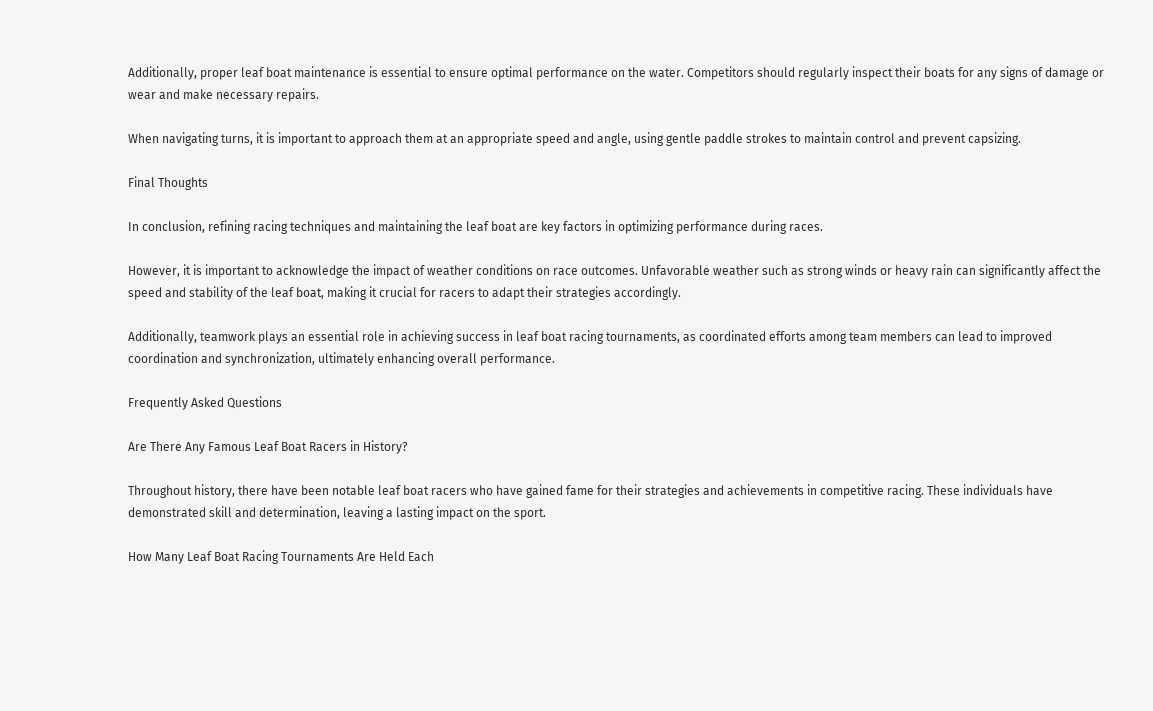Additionally, proper leaf boat maintenance is essential to ensure optimal performance on the water. Competitors should regularly inspect their boats for any signs of damage or wear and make necessary repairs.

When navigating turns, it is important to approach them at an appropriate speed and angle, using gentle paddle strokes to maintain control and prevent capsizing.

Final Thoughts

In conclusion, refining racing techniques and maintaining the leaf boat are key factors in optimizing performance during races.

However, it is important to acknowledge the impact of weather conditions on race outcomes. Unfavorable weather such as strong winds or heavy rain can significantly affect the speed and stability of the leaf boat, making it crucial for racers to adapt their strategies accordingly.

Additionally, teamwork plays an essential role in achieving success in leaf boat racing tournaments, as coordinated efforts among team members can lead to improved coordination and synchronization, ultimately enhancing overall performance.

Frequently Asked Questions

Are There Any Famous Leaf Boat Racers in History?

Throughout history, there have been notable leaf boat racers who have gained fame for their strategies and achievements in competitive racing. These individuals have demonstrated skill and determination, leaving a lasting impact on the sport.

How Many Leaf Boat Racing Tournaments Are Held Each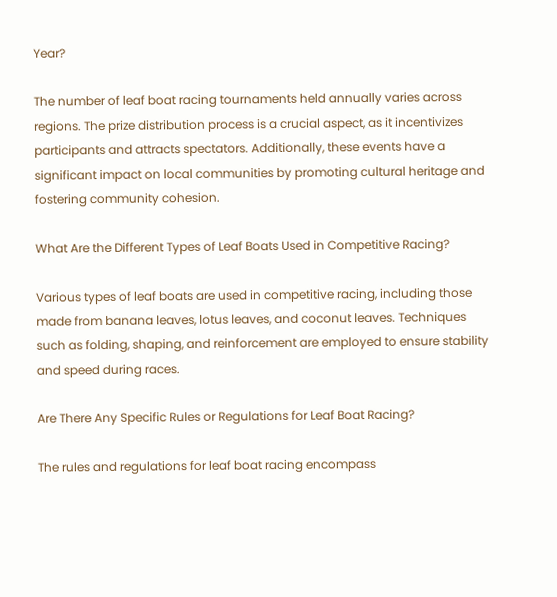Year?

The number of leaf boat racing tournaments held annually varies across regions. The prize distribution process is a crucial aspect, as it incentivizes participants and attracts spectators. Additionally, these events have a significant impact on local communities by promoting cultural heritage and fostering community cohesion.

What Are the Different Types of Leaf Boats Used in Competitive Racing?

Various types of leaf boats are used in competitive racing, including those made from banana leaves, lotus leaves, and coconut leaves. Techniques such as folding, shaping, and reinforcement are employed to ensure stability and speed during races.

Are There Any Specific Rules or Regulations for Leaf Boat Racing?

The rules and regulations for leaf boat racing encompass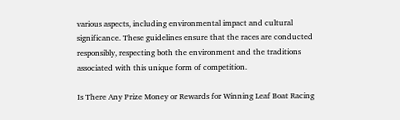various aspects, including environmental impact and cultural significance. These guidelines ensure that the races are conducted responsibly, respecting both the environment and the traditions associated with this unique form of competition.

Is There Any Prize Money or Rewards for Winning Leaf Boat Racing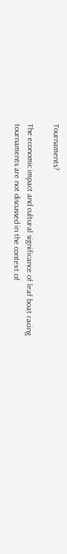Tournaments?

The economic impact and cultural significance of leaf boat racing tournaments are not discussed in the context of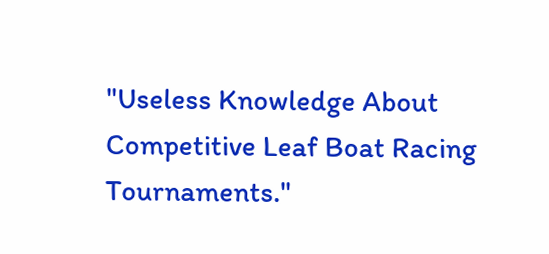"Useless Knowledge About Competitive Leaf Boat Racing Tournaments."